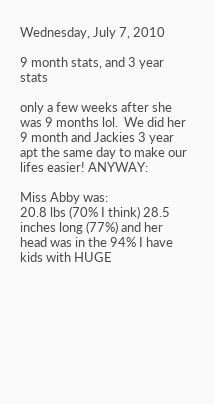Wednesday, July 7, 2010

9 month stats, and 3 year stats

only a few weeks after she was 9 months lol.  We did her 9 month and Jackies 3 year apt the same day to make our lifes easier! ANYWAY:

Miss Abby was:
20.8 lbs (70% I think) 28.5 inches long (77%) and her head was in the 94% I have kids with HUGE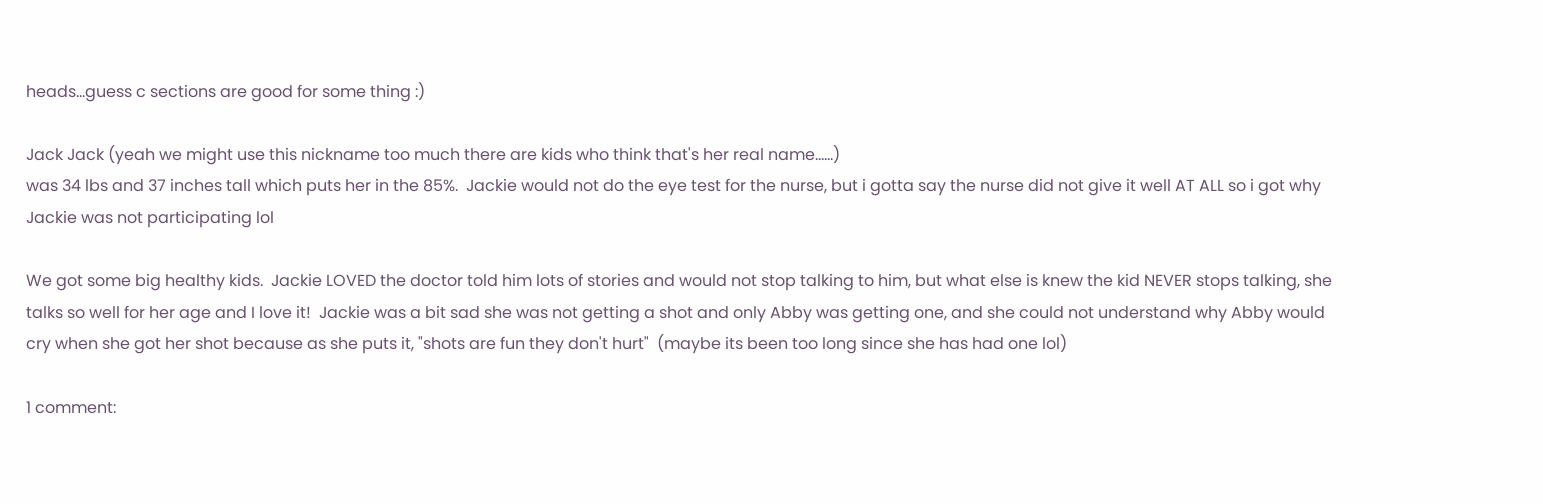heads...guess c sections are good for some thing :)

Jack Jack (yeah we might use this nickname too much there are kids who think that's her real name......)
was 34 lbs and 37 inches tall which puts her in the 85%.  Jackie would not do the eye test for the nurse, but i gotta say the nurse did not give it well AT ALL so i got why Jackie was not participating lol

We got some big healthy kids.  Jackie LOVED the doctor told him lots of stories and would not stop talking to him, but what else is knew the kid NEVER stops talking, she talks so well for her age and I love it!  Jackie was a bit sad she was not getting a shot and only Abby was getting one, and she could not understand why Abby would cry when she got her shot because as she puts it, "shots are fun they don't hurt"  (maybe its been too long since she has had one lol)

1 comment: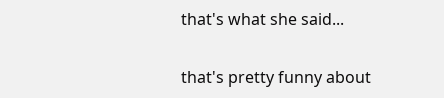that's what she said...

that's pretty funny about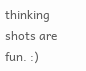thinking shots are fun. :)